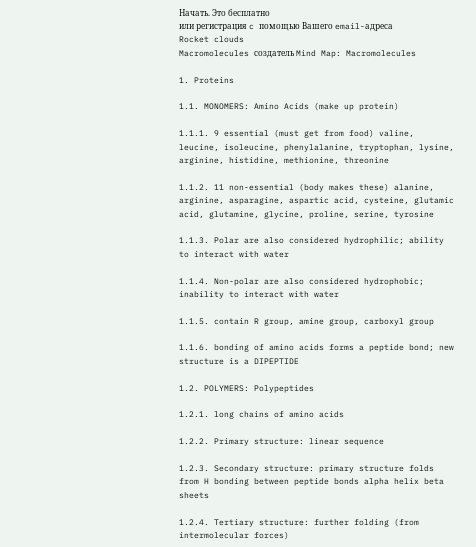Начать. Это бесплатно
или регистрация c помощью Вашего email-адреса
Rocket clouds
Macromolecules создатель Mind Map: Macromolecules

1. Proteins

1.1. MONOMERS: Amino Acids (make up protein)

1.1.1. 9 essential (must get from food) valine, leucine, isoleucine, phenylalanine, tryptophan, lysine, arginine, histidine, methionine, threonine

1.1.2. 11 non-essential (body makes these) alanine, arginine, asparagine, aspartic acid, cysteine, glutamic acid, glutamine, glycine, proline, serine, tyrosine

1.1.3. Polar are also considered hydrophilic; ability to interact with water

1.1.4. Non-polar are also considered hydrophobic; inability to interact with water

1.1.5. contain R group, amine group, carboxyl group

1.1.6. bonding of amino acids forms a peptide bond; new structure is a DIPEPTIDE

1.2. POLYMERS: Polypeptides

1.2.1. long chains of amino acids

1.2.2. Primary structure: linear sequence

1.2.3. Secondary structure: primary structure folds from H bonding between peptide bonds alpha helix beta sheets

1.2.4. Tertiary structure: further folding (from intermolecular forces)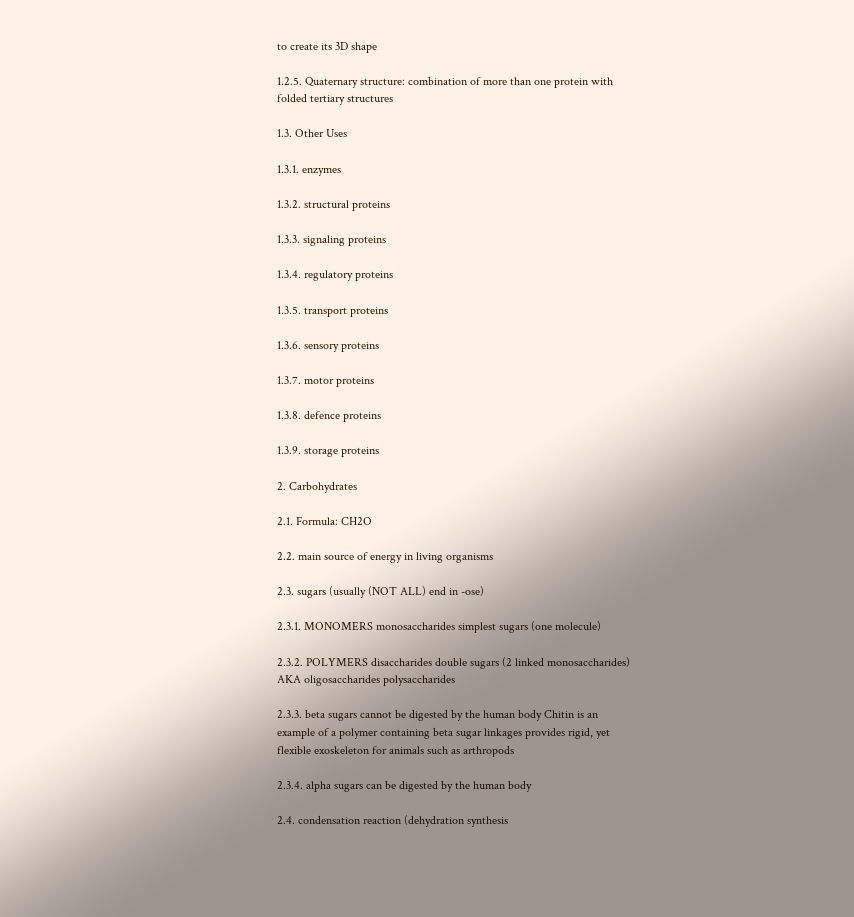to create its 3D shape

1.2.5. Quaternary structure: combination of more than one protein with folded tertiary structures

1.3. Other Uses

1.3.1. enzymes

1.3.2. structural proteins

1.3.3. signaling proteins

1.3.4. regulatory proteins

1.3.5. transport proteins

1.3.6. sensory proteins

1.3.7. motor proteins

1.3.8. defence proteins

1.3.9. storage proteins

2. Carbohydrates

2.1. Formula: CH2O

2.2. main source of energy in living organisms

2.3. sugars (usually (NOT ALL) end in -ose)

2.3.1. MONOMERS monosaccharides simplest sugars (one molecule)

2.3.2. POLYMERS disaccharides double sugars (2 linked monosaccharides) AKA oligosaccharides polysaccharides

2.3.3. beta sugars cannot be digested by the human body Chitin is an example of a polymer containing beta sugar linkages provides rigid, yet flexible exoskeleton for animals such as arthropods

2.3.4. alpha sugars can be digested by the human body

2.4. condensation reaction (dehydration synthesis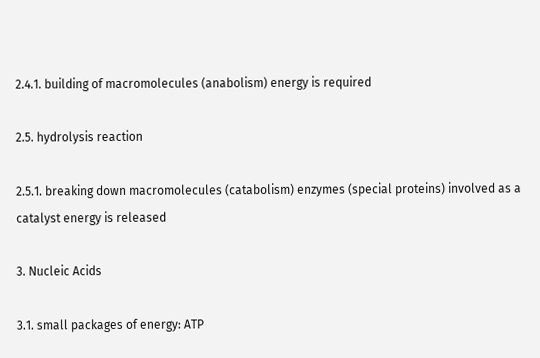2.4.1. building of macromolecules (anabolism) energy is required

2.5. hydrolysis reaction

2.5.1. breaking down macromolecules (catabolism) enzymes (special proteins) involved as a catalyst energy is released

3. Nucleic Acids

3.1. small packages of energy: ATP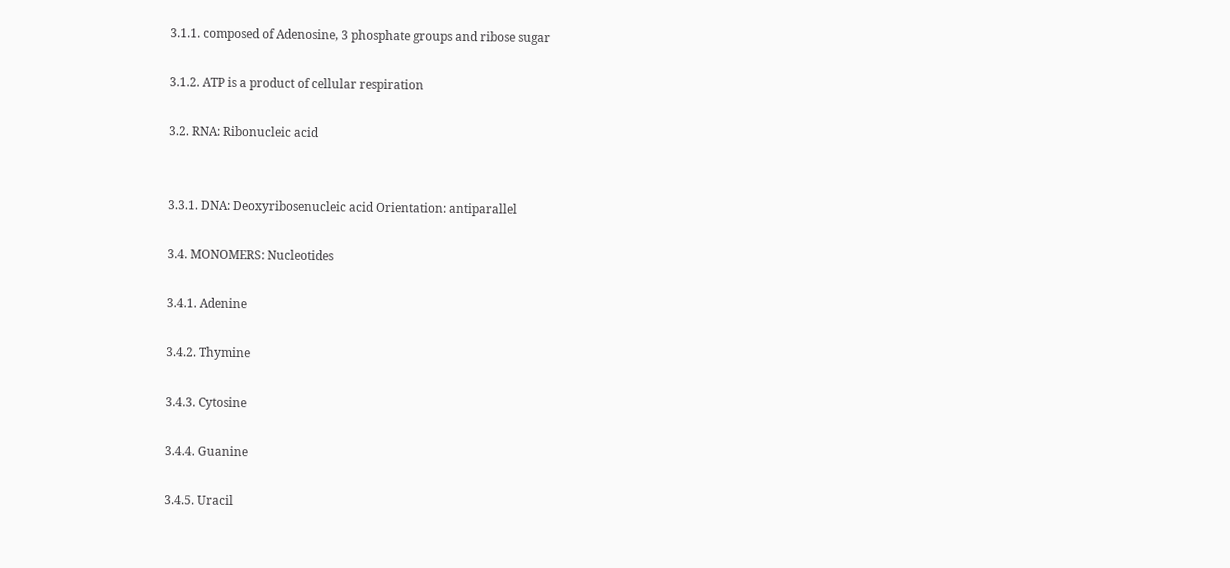3.1.1. composed of Adenosine, 3 phosphate groups and ribose sugar

3.1.2. ATP is a product of cellular respiration

3.2. RNA: Ribonucleic acid


3.3.1. DNA: Deoxyribosenucleic acid Orientation: antiparallel

3.4. MONOMERS: Nucleotides

3.4.1. Adenine

3.4.2. Thymine

3.4.3. Cytosine

3.4.4. Guanine

3.4.5. Uracil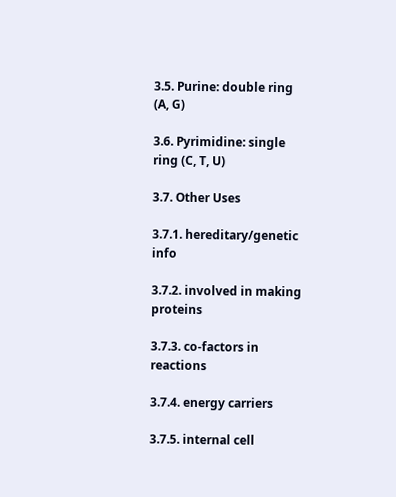3.5. Purine: double ring (A, G)

3.6. Pyrimidine: single ring (C, T, U)

3.7. Other Uses

3.7.1. hereditary/genetic info

3.7.2. involved in making proteins

3.7.3. co-factors in reactions

3.7.4. energy carriers

3.7.5. internal cell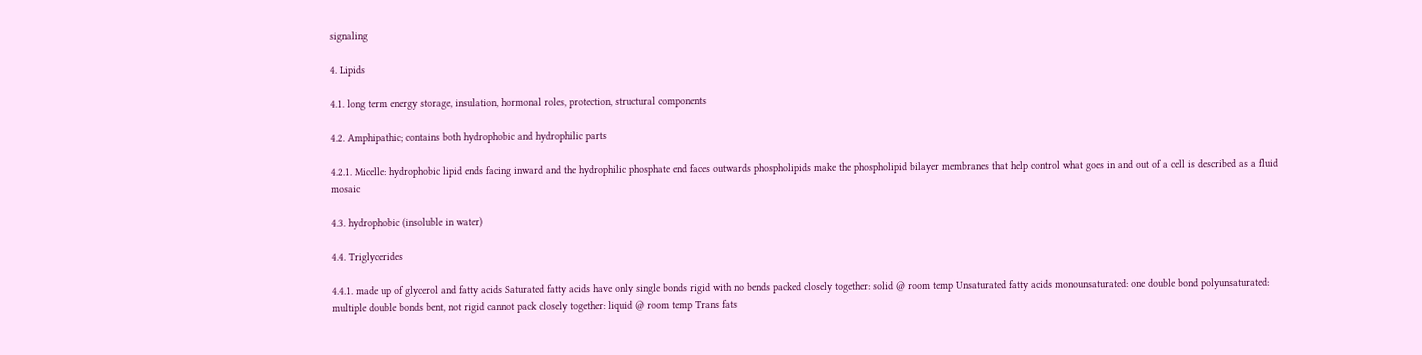signaling

4. Lipids

4.1. long term energy storage, insulation, hormonal roles, protection, structural components

4.2. Amphipathic; contains both hydrophobic and hydrophilic parts

4.2.1. Micelle: hydrophobic lipid ends facing inward and the hydrophilic phosphate end faces outwards phospholipids make the phospholipid bilayer membranes that help control what goes in and out of a cell is described as a fluid mosaic

4.3. hydrophobic (insoluble in water)

4.4. Triglycerides

4.4.1. made up of glycerol and fatty acids Saturated fatty acids have only single bonds rigid with no bends packed closely together: solid @ room temp Unsaturated fatty acids monounsaturated: one double bond polyunsaturated: multiple double bonds bent, not rigid cannot pack closely together: liquid @ room temp Trans fats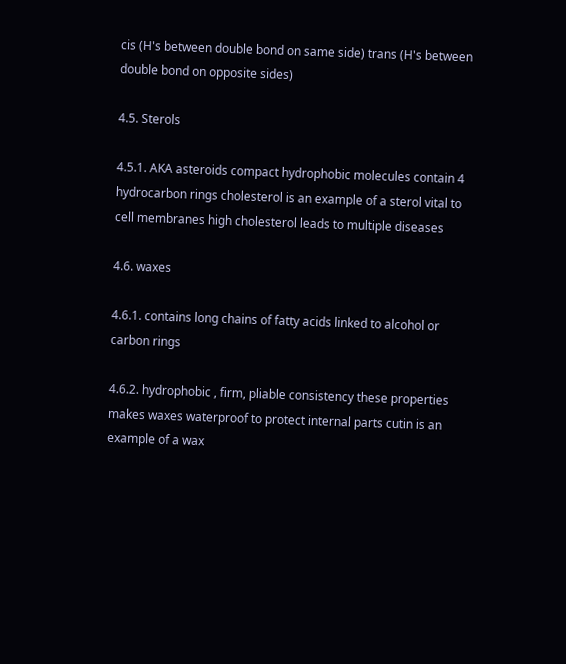cis (H's between double bond on same side) trans (H's between double bond on opposite sides)

4.5. Sterols

4.5.1. AKA asteroids compact hydrophobic molecules contain 4 hydrocarbon rings cholesterol is an example of a sterol vital to cell membranes high cholesterol leads to multiple diseases

4.6. waxes

4.6.1. contains long chains of fatty acids linked to alcohol or carbon rings

4.6.2. hydrophobic , firm, pliable consistency these properties makes waxes waterproof to protect internal parts cutin is an example of a wax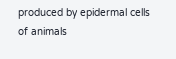produced by epidermal cells of animals